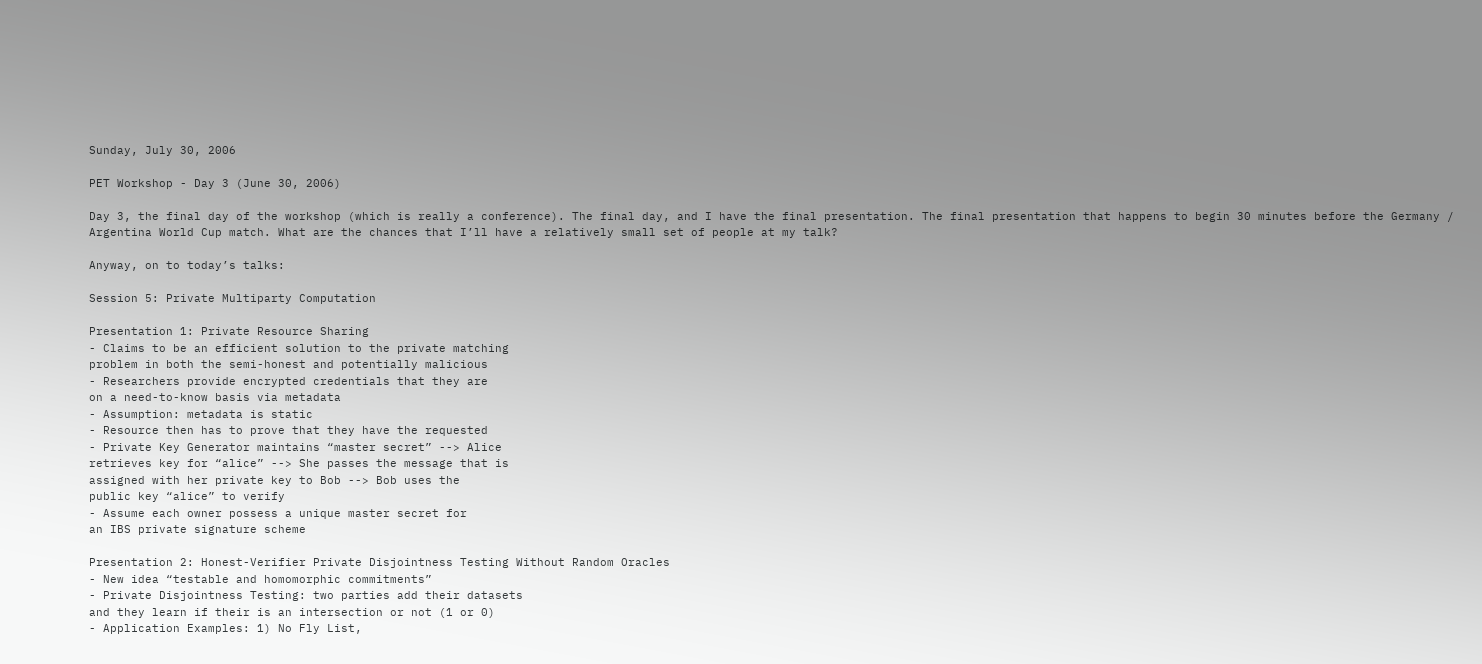Sunday, July 30, 2006

PET Workshop - Day 3 (June 30, 2006)

Day 3, the final day of the workshop (which is really a conference). The final day, and I have the final presentation. The final presentation that happens to begin 30 minutes before the Germany / Argentina World Cup match. What are the chances that I’ll have a relatively small set of people at my talk?

Anyway, on to today’s talks:

Session 5: Private Multiparty Computation

Presentation 1: Private Resource Sharing
- Claims to be an efficient solution to the private matching
problem in both the semi-honest and potentially malicious
- Researchers provide encrypted credentials that they are
on a need-to-know basis via metadata
- Assumption: metadata is static
- Resource then has to prove that they have the requested
- Private Key Generator maintains “master secret” --> Alice
retrieves key for “alice” --> She passes the message that is
assigned with her private key to Bob --> Bob uses the
public key “alice” to verify
- Assume each owner possess a unique master secret for
an IBS private signature scheme

Presentation 2: Honest-Verifier Private Disjointness Testing Without Random Oracles
- New idea “testable and homomorphic commitments”
- Private Disjointness Testing: two parties add their datasets
and they learn if their is an intersection or not (1 or 0)
- Application Examples: 1) No Fly List,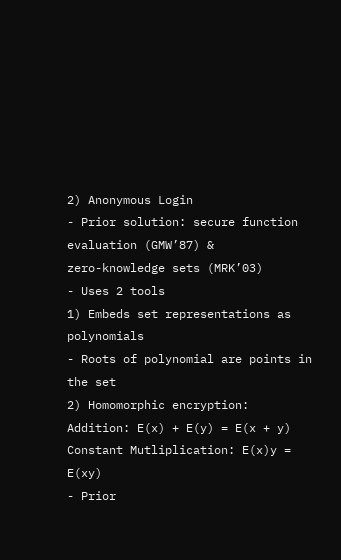2) Anonymous Login
- Prior solution: secure function evaluation (GMW’87) &
zero-knowledge sets (MRK’03)
- Uses 2 tools
1) Embeds set representations as polynomials
- Roots of polynomial are points in the set
2) Homomorphic encryption:
Addition: E(x) + E(y) = E(x + y)
Constant Mutliplication: E(x)y = E(xy)
- Prior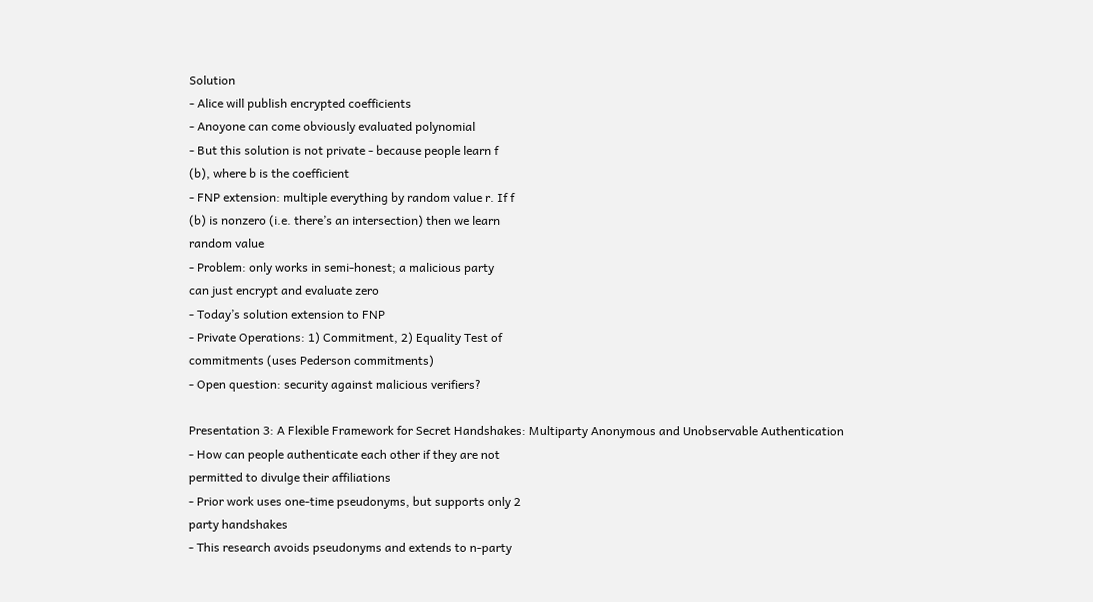Solution
- Alice will publish encrypted coefficients
- Anoyone can come obviously evaluated polynomial
- But this solution is not private - because people learn f
(b), where b is the coefficient
- FNP extension: multiple everything by random value r. If f
(b) is nonzero (i.e. there’s an intersection) then we learn
random value
- Problem: only works in semi-honest; a malicious party
can just encrypt and evaluate zero
- Today’s solution extension to FNP
- Private Operations: 1) Commitment, 2) Equality Test of
commitments (uses Pederson commitments)
- Open question: security against malicious verifiers?

Presentation 3: A Flexible Framework for Secret Handshakes: Multiparty Anonymous and Unobservable Authentication
- How can people authenticate each other if they are not
permitted to divulge their affiliations
- Prior work uses one-time pseudonyms, but supports only 2
party handshakes
- This research avoids pseudonyms and extends to n-party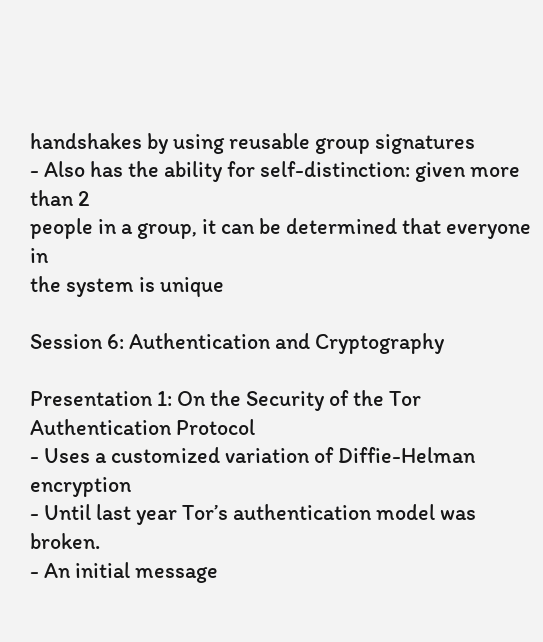handshakes by using reusable group signatures
- Also has the ability for self-distinction: given more than 2
people in a group, it can be determined that everyone in
the system is unique

Session 6: Authentication and Cryptography

Presentation 1: On the Security of the Tor Authentication Protocol
- Uses a customized variation of Diffie-Helman encryption
- Until last year Tor’s authentication model was broken.
- An initial message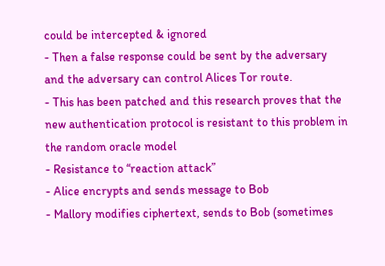could be intercepted & ignored
- Then a false response could be sent by the adversary
and the adversary can control Alices Tor route.
- This has been patched and this research proves that the
new authentication protocol is resistant to this problem in
the random oracle model
- Resistance to “reaction attack”
- Alice encrypts and sends message to Bob
- Mallory modifies ciphertext, sends to Bob (sometimes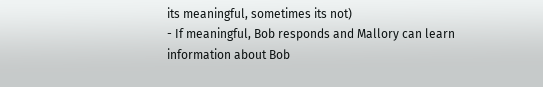its meaningful, sometimes its not)
- If meaningful, Bob responds and Mallory can learn
information about Bob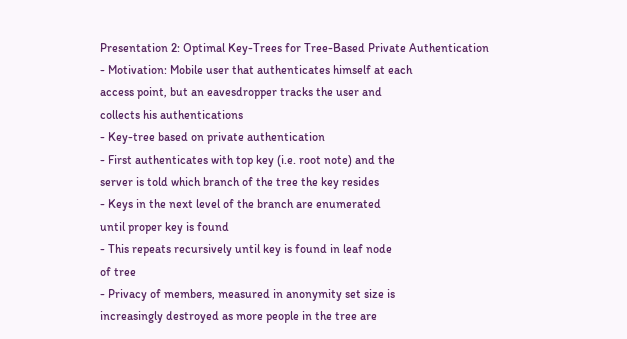Presentation 2: Optimal Key-Trees for Tree-Based Private Authentication
- Motivation: Mobile user that authenticates himself at each
access point, but an eavesdropper tracks the user and
collects his authentications
- Key-tree based on private authentication
- First authenticates with top key (i.e. root note) and the
server is told which branch of the tree the key resides
- Keys in the next level of the branch are enumerated
until proper key is found
- This repeats recursively until key is found in leaf node
of tree
- Privacy of members, measured in anonymity set size is
increasingly destroyed as more people in the tree are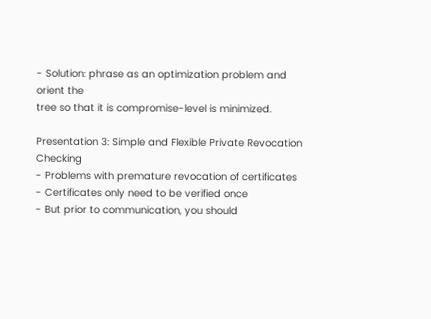- Solution: phrase as an optimization problem and orient the
tree so that it is compromise-level is minimized.

Presentation 3: Simple and Flexible Private Revocation Checking
- Problems with premature revocation of certificates
- Certificates only need to be verified once
- But prior to communication, you should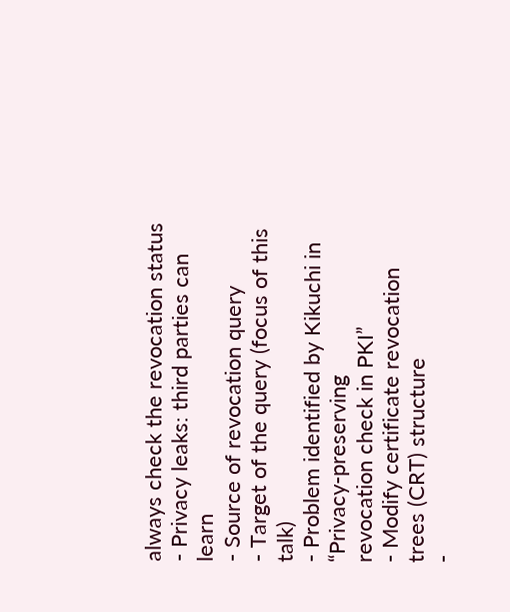always check the revocation status
- Privacy leaks: third parties can learn
- Source of revocation query
- Target of the query (focus of this talk)
- Problem identified by Kikuchi in “Privacy-preserving
revocation check in PKI”
- Modify certificate revocation trees (CRT) structure
-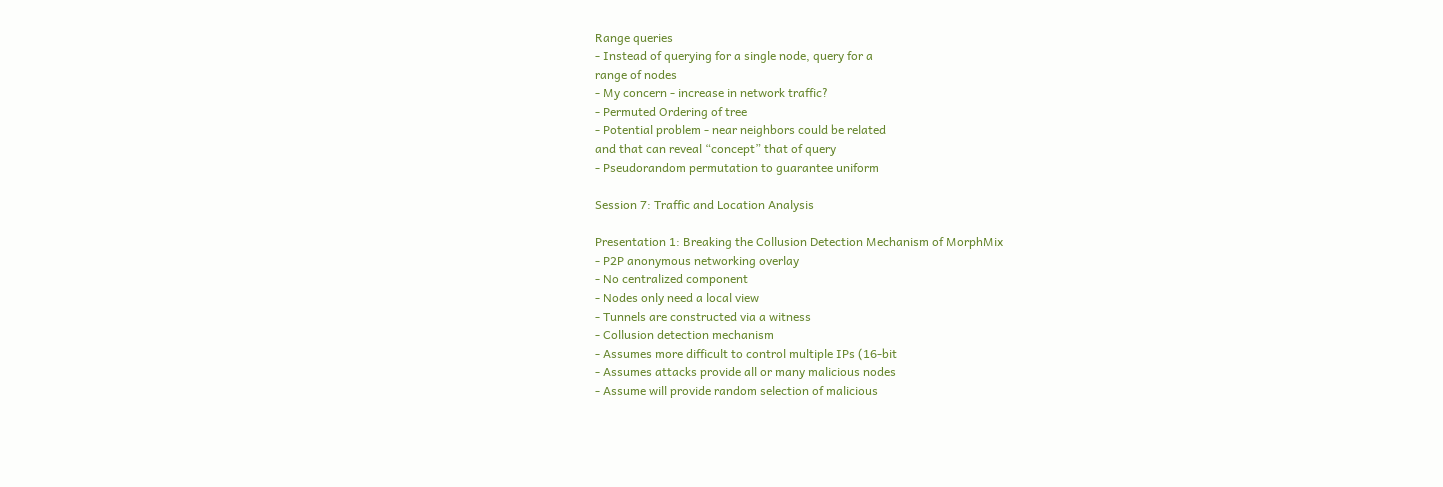Range queries
- Instead of querying for a single node, query for a
range of nodes
- My concern - increase in network traffic?
- Permuted Ordering of tree
- Potential problem - near neighbors could be related
and that can reveal “concept” that of query
- Pseudorandom permutation to guarantee uniform

Session 7: Traffic and Location Analysis

Presentation 1: Breaking the Collusion Detection Mechanism of MorphMix
- P2P anonymous networking overlay
- No centralized component
- Nodes only need a local view
- Tunnels are constructed via a witness
- Collusion detection mechanism
- Assumes more difficult to control multiple IPs (16-bit
- Assumes attacks provide all or many malicious nodes
- Assume will provide random selection of malicious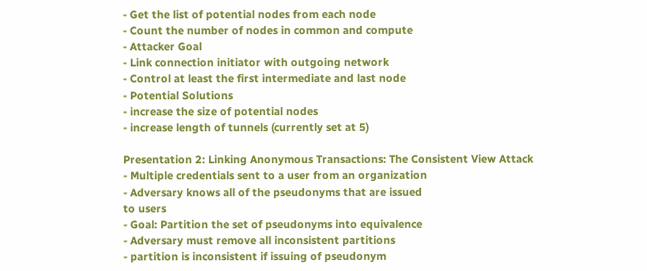- Get the list of potential nodes from each node
- Count the number of nodes in common and compute
- Attacker Goal
- Link connection initiator with outgoing network
- Control at least the first intermediate and last node
- Potential Solutions
- increase the size of potential nodes
- increase length of tunnels (currently set at 5)

Presentation 2: Linking Anonymous Transactions: The Consistent View Attack
- Multiple credentials sent to a user from an organization
- Adversary knows all of the pseudonyms that are issued
to users
- Goal: Partition the set of pseudonyms into equivalence
- Adversary must remove all inconsistent partitions
- partition is inconsistent if issuing of pseudonym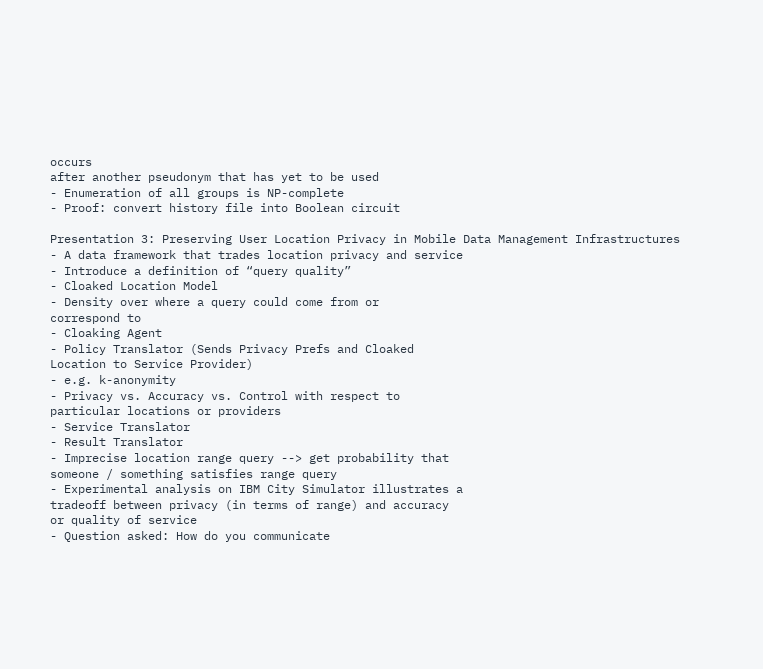occurs
after another pseudonym that has yet to be used
- Enumeration of all groups is NP-complete
- Proof: convert history file into Boolean circuit

Presentation 3: Preserving User Location Privacy in Mobile Data Management Infrastructures
- A data framework that trades location privacy and service
- Introduce a definition of “query quality”
- Cloaked Location Model
- Density over where a query could come from or
correspond to
- Cloaking Agent
- Policy Translator (Sends Privacy Prefs and Cloaked
Location to Service Provider)
- e.g. k-anonymity
- Privacy vs. Accuracy vs. Control with respect to
particular locations or providers
- Service Translator
- Result Translator
- Imprecise location range query --> get probability that
someone / something satisfies range query
- Experimental analysis on IBM City Simulator illustrates a
tradeoff between privacy (in terms of range) and accuracy
or quality of service
- Question asked: How do you communicate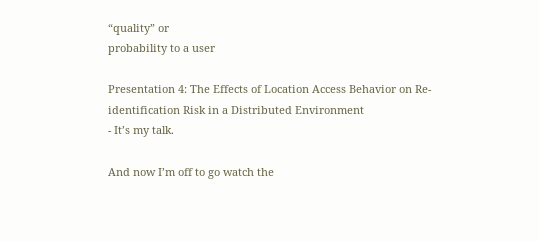“quality” or
probability to a user

Presentation 4: The Effects of Location Access Behavior on Re-identification Risk in a Distributed Environment
- It’s my talk.

And now I’m off to go watch the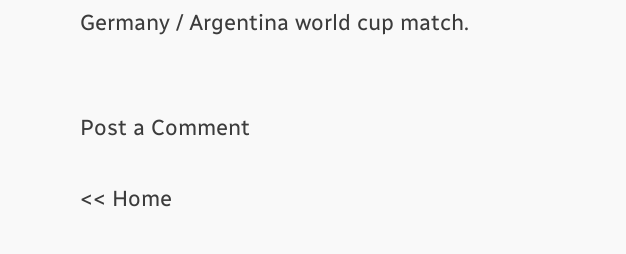Germany / Argentina world cup match.


Post a Comment

<< Home